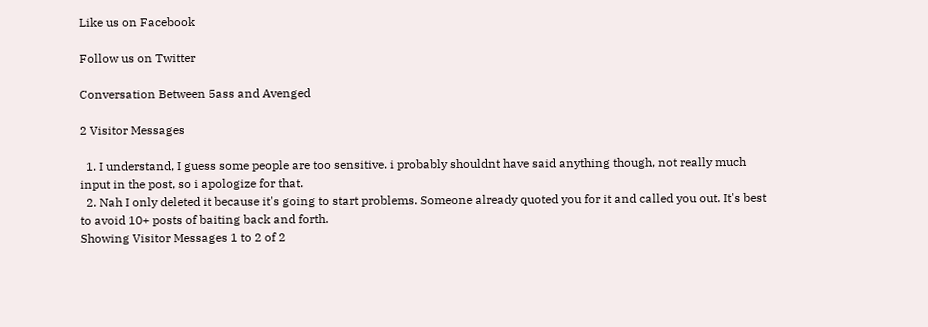Like us on Facebook

Follow us on Twitter

Conversation Between 5ass and Avenged

2 Visitor Messages

  1. I understand, I guess some people are too sensitive. i probably shouldnt have said anything though, not really much input in the post, so i apologize for that.
  2. Nah I only deleted it because it's going to start problems. Someone already quoted you for it and called you out. It's best to avoid 10+ posts of baiting back and forth.
Showing Visitor Messages 1 to 2 of 2